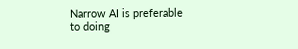Narrow AI is preferable to doing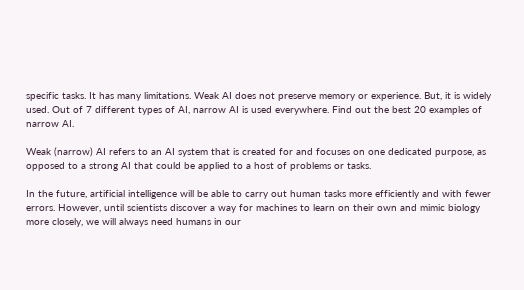specific tasks. It has many limitations. Weak AI does not preserve memory or experience. But, it is widely used. Out of 7 different types of AI, narrow AI is used everywhere. Find out the best 20 examples of narrow AI.

Weak (narrow) AI refers to an AI system that is created for and focuses on one dedicated purpose, as opposed to a strong AI that could be applied to a host of problems or tasks.

In the future, artificial intelligence will be able to carry out human tasks more efficiently and with fewer errors. However, until scientists discover a way for machines to learn on their own and mimic biology more closely, we will always need humans in our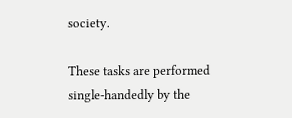society.

These tasks are performed single-handedly by the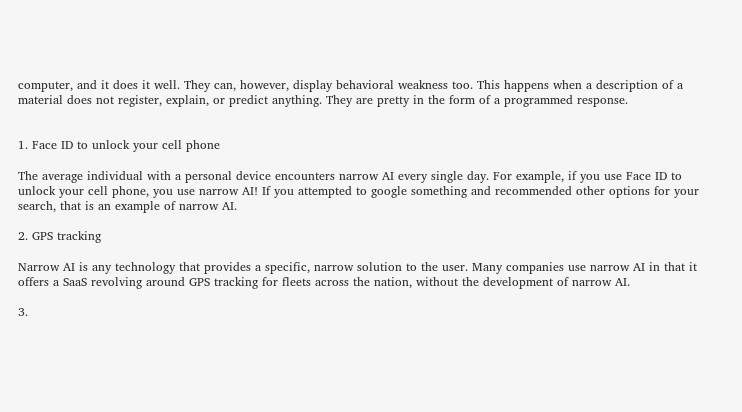computer, and it does it well. They can, however, display behavioral weakness too. This happens when a description of a material does not register, explain, or predict anything. They are pretty in the form of a programmed response.


1. Face ID to unlock your cell phone

The average individual with a personal device encounters narrow AI every single day. For example, if you use Face ID to unlock your cell phone, you use narrow AI! If you attempted to google something and recommended other options for your search, that is an example of narrow AI.

2. GPS tracking

Narrow AI is any technology that provides a specific, narrow solution to the user. Many companies use narrow AI in that it offers a SaaS revolving around GPS tracking for fleets across the nation, without the development of narrow AI.

3.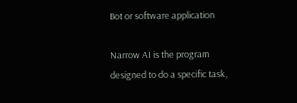Bot or software application

Narrow AI is the program designed to do a specific task,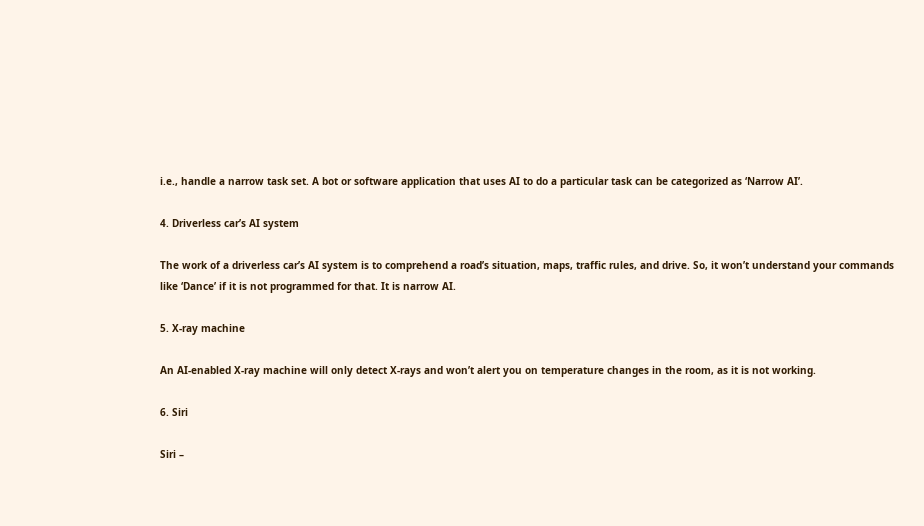i.e., handle a narrow task set. A bot or software application that uses AI to do a particular task can be categorized as ‘Narrow AI’.

4. Driverless car’s AI system

The work of a driverless car’s AI system is to comprehend a road’s situation, maps, traffic rules, and drive. So, it won’t understand your commands like ‘Dance’ if it is not programmed for that. It is narrow AI.

5. X-ray machine

An AI-enabled X-ray machine will only detect X-rays and won’t alert you on temperature changes in the room, as it is not working.

6. Siri

Siri –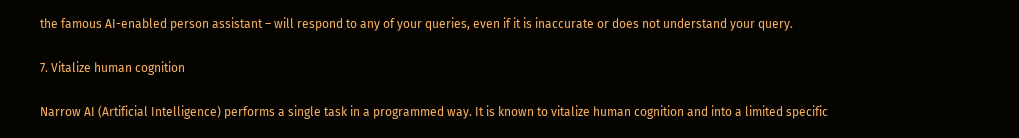the famous AI-enabled person assistant – will respond to any of your queries, even if it is inaccurate or does not understand your query.

7. Vitalize human cognition

Narrow AI (Artificial Intelligence) performs a single task in a programmed way. It is known to vitalize human cognition and into a limited specific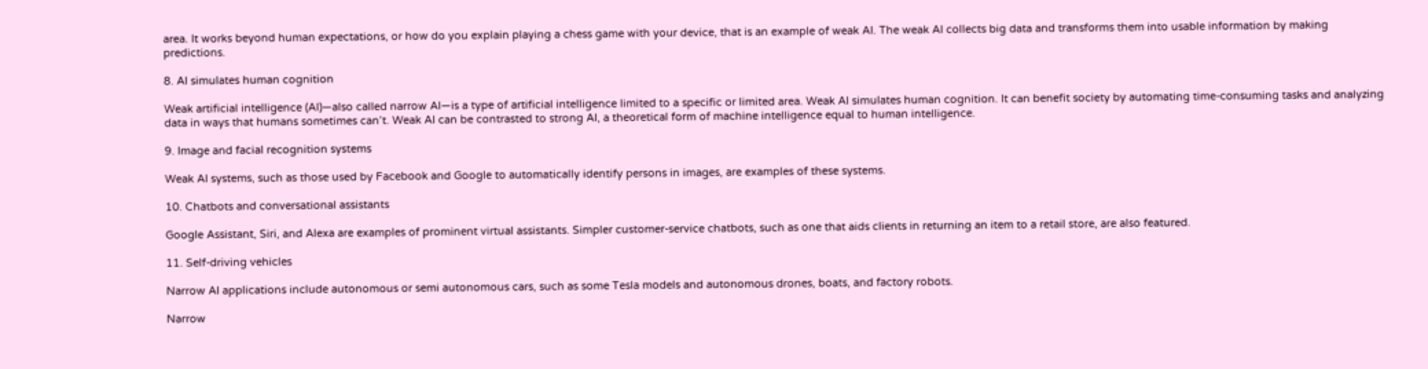area. It works beyond human expectations, or how do you explain playing a chess game with your device, that is an example of weak AI. The weak AI collects big data and transforms them into usable information by making predictions.

8. AI simulates human cognition

Weak artificial intelligence (AI)—also called narrow AI—is a type of artificial intelligence limited to a specific or limited area. Weak AI simulates human cognition. It can benefit society by automating time-consuming tasks and analyzing data in ways that humans sometimes can’t. Weak AI can be contrasted to strong AI, a theoretical form of machine intelligence equal to human intelligence.

9. Image and facial recognition systems

Weak AI systems, such as those used by Facebook and Google to automatically identify persons in images, are examples of these systems.

10. Chatbots and conversational assistants

Google Assistant, Siri, and Alexa are examples of prominent virtual assistants. Simpler customer-service chatbots, such as one that aids clients in returning an item to a retail store, are also featured.

11. Self-driving vehicles

Narrow AI applications include autonomous or semi autonomous cars, such as some Tesla models and autonomous drones, boats, and factory robots.

Narrow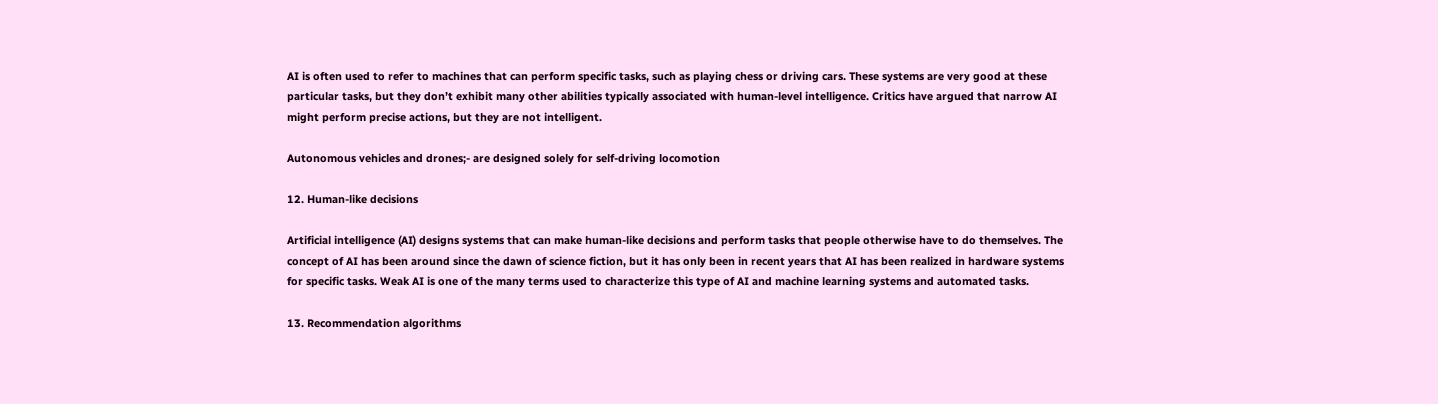AI is often used to refer to machines that can perform specific tasks, such as playing chess or driving cars. These systems are very good at these particular tasks, but they don’t exhibit many other abilities typically associated with human-level intelligence. Critics have argued that narrow AI might perform precise actions, but they are not intelligent.

Autonomous vehicles and drones;- are designed solely for self-driving locomotion

12. Human-like decisions

Artificial intelligence (AI) designs systems that can make human-like decisions and perform tasks that people otherwise have to do themselves. The concept of AI has been around since the dawn of science fiction, but it has only been in recent years that AI has been realized in hardware systems for specific tasks. Weak AI is one of the many terms used to characterize this type of AI and machine learning systems and automated tasks.

13. Recommendation algorithms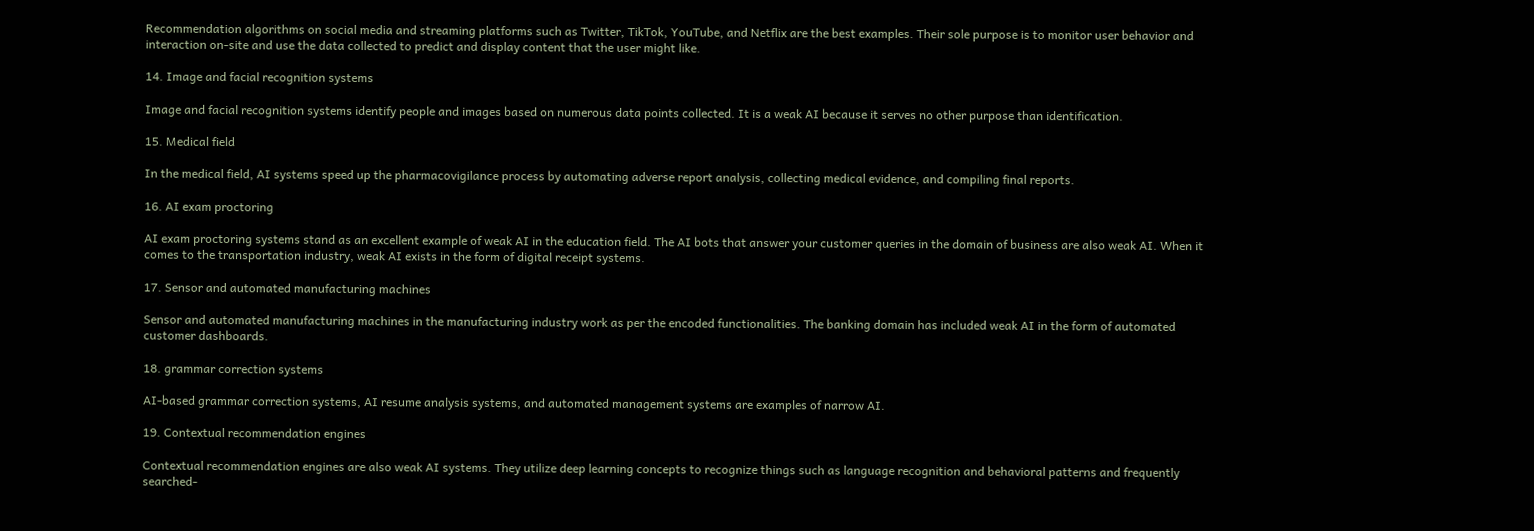Recommendation algorithms on social media and streaming platforms such as Twitter, TikTok, YouTube, and Netflix are the best examples. Their sole purpose is to monitor user behavior and interaction on-site and use the data collected to predict and display content that the user might like.

14. Image and facial recognition systems

Image and facial recognition systems identify people and images based on numerous data points collected. It is a weak AI because it serves no other purpose than identification.

15. Medical field

In the medical field, AI systems speed up the pharmacovigilance process by automating adverse report analysis, collecting medical evidence, and compiling final reports.

16. AI exam proctoring

AI exam proctoring systems stand as an excellent example of weak AI in the education field. The AI bots that answer your customer queries in the domain of business are also weak AI. When it comes to the transportation industry, weak AI exists in the form of digital receipt systems.

17. Sensor and automated manufacturing machines

Sensor and automated manufacturing machines in the manufacturing industry work as per the encoded functionalities. The banking domain has included weak AI in the form of automated customer dashboards.

18. grammar correction systems

AI-based grammar correction systems, AI resume analysis systems, and automated management systems are examples of narrow AI.

19. Contextual recommendation engines

Contextual recommendation engines are also weak AI systems. They utilize deep learning concepts to recognize things such as language recognition and behavioral patterns and frequently searched-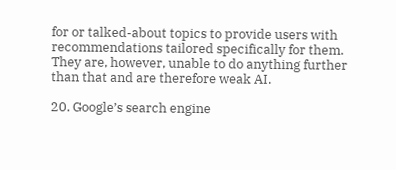for or talked-about topics to provide users with recommendations tailored specifically for them. They are, however, unable to do anything further than that and are therefore weak AI.

20. Google’s search engine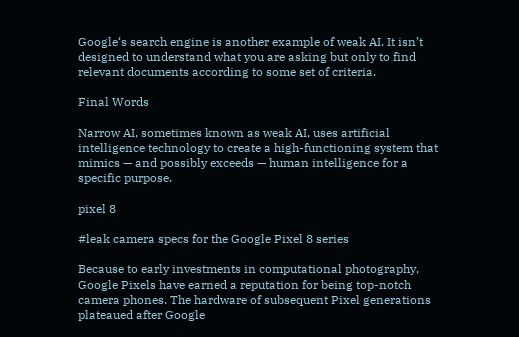Google‘s search engine is another example of weak AI. It isn’t designed to understand what you are asking but only to find relevant documents according to some set of criteria.

Final Words

Narrow AI, sometimes known as weak AI, uses artificial intelligence technology to create a high-functioning system that mimics — and possibly exceeds — human intelligence for a specific purpose.

pixel 8

#leak camera specs for the Google Pixel 8 series

Because to early investments in computational photography, Google Pixels have earned a reputation for being top-notch camera phones. The hardware of subsequent Pixel generations plateaued after Google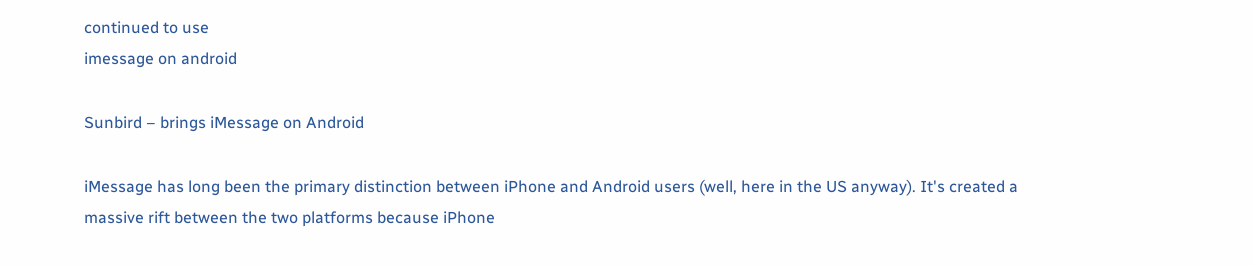continued to use
imessage on android

Sunbird – brings iMessage on Android

iMessage has long been the primary distinction between iPhone and Android users (well, here in the US anyway). It's created a massive rift between the two platforms because iPhone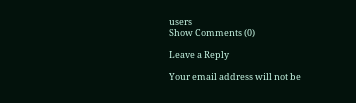users
Show Comments (0)

Leave a Reply

Your email address will not be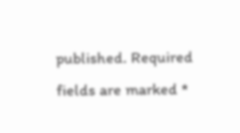published. Required fields are marked *